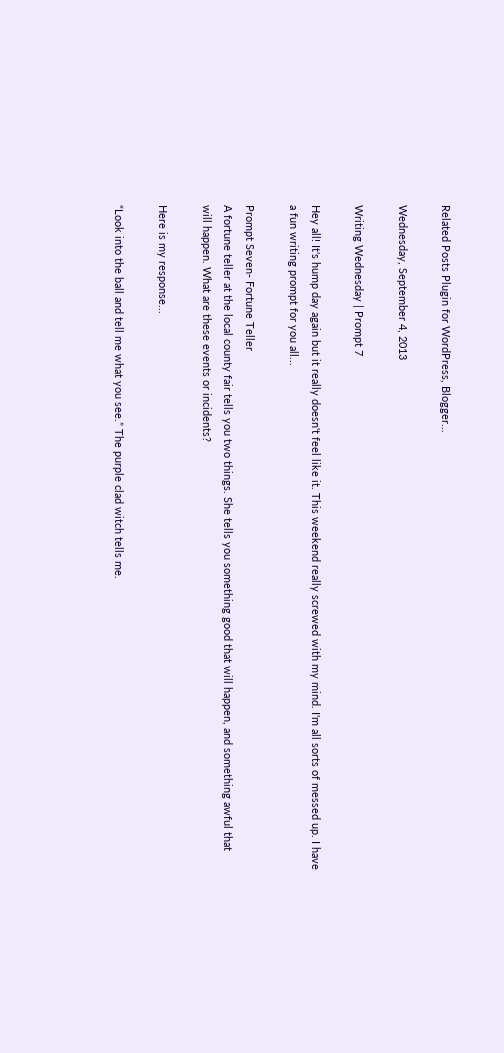Related Posts Plugin for WordPress, Blogger...

Wednesday, September 4, 2013

Writing Wednesday | Prompt 7

Hey all! It's hump day again but it really doesn't feel like it. This weekend really screwed with my mind. I'm all sorts of messed up. I have a fun writing prompt for you all...

Prompt Seven- Fortune Teller
A fortune teller at the local county fair tells you two things. She tells you something good that will happen, and something awful that will happen. What are these events or incidents?

Here is my response...

“Look into the ball and tell me what you see.” The purple clad witch tells me.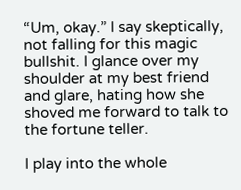“Um, okay.” I say skeptically, not falling for this magic bullshit. I glance over my shoulder at my best friend and glare, hating how she shoved me forward to talk to the fortune teller.

I play into the whole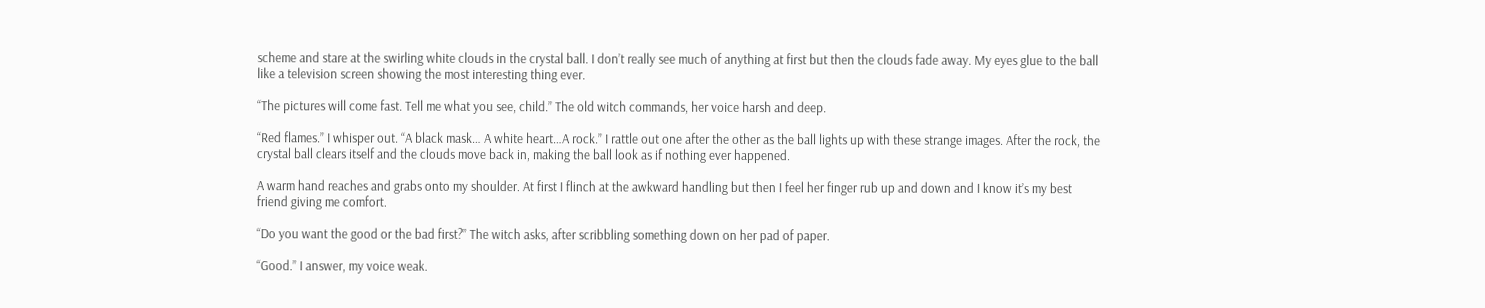scheme and stare at the swirling white clouds in the crystal ball. I don’t really see much of anything at first but then the clouds fade away. My eyes glue to the ball like a television screen showing the most interesting thing ever.

“The pictures will come fast. Tell me what you see, child.” The old witch commands, her voice harsh and deep.

“Red flames.” I whisper out. “A black mask… A white heart…A rock.” I rattle out one after the other as the ball lights up with these strange images. After the rock, the crystal ball clears itself and the clouds move back in, making the ball look as if nothing ever happened.

A warm hand reaches and grabs onto my shoulder. At first I flinch at the awkward handling but then I feel her finger rub up and down and I know it’s my best friend giving me comfort.

“Do you want the good or the bad first?” The witch asks, after scribbling something down on her pad of paper.

“Good.” I answer, my voice weak.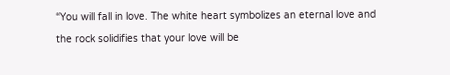“You will fall in love. The white heart symbolizes an eternal love and the rock solidifies that your love will be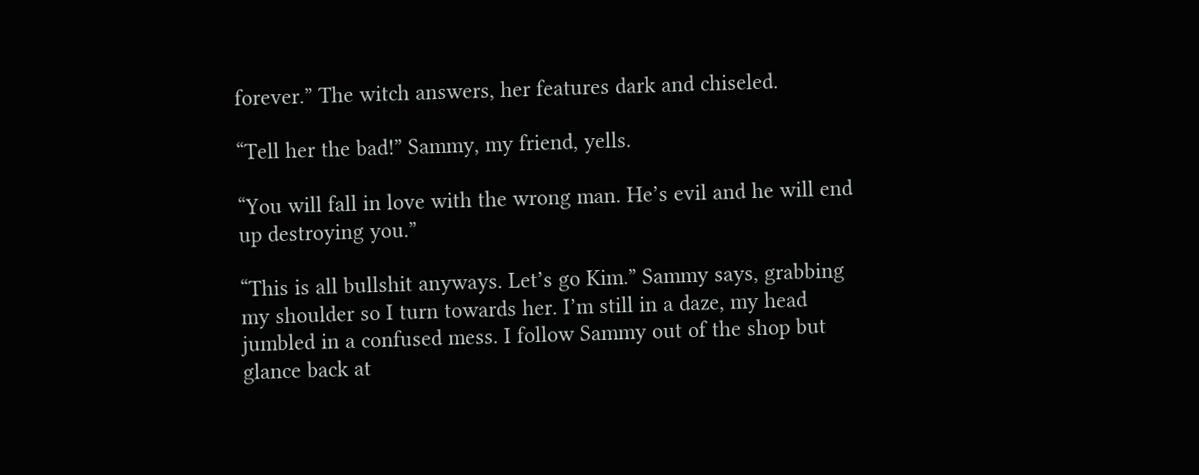forever.” The witch answers, her features dark and chiseled.

“Tell her the bad!” Sammy, my friend, yells.

“You will fall in love with the wrong man. He’s evil and he will end up destroying you.”

“This is all bullshit anyways. Let’s go Kim.” Sammy says, grabbing my shoulder so I turn towards her. I’m still in a daze, my head jumbled in a confused mess. I follow Sammy out of the shop but glance back at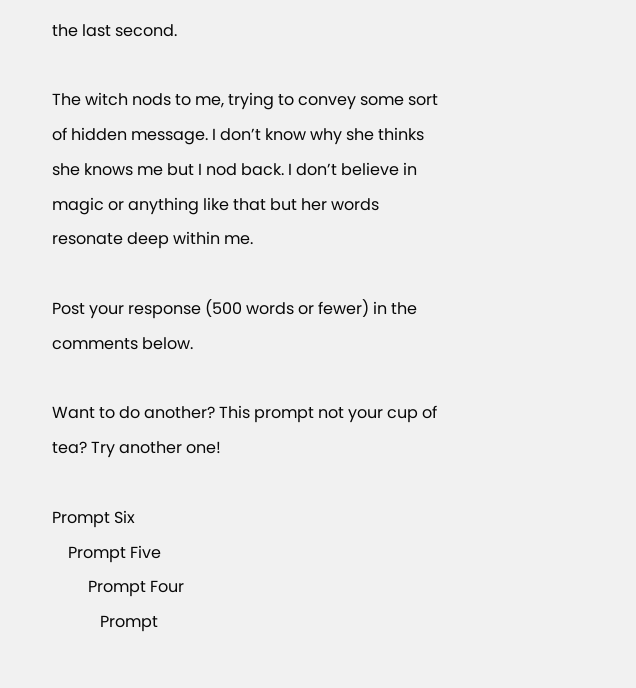the last second.

The witch nods to me, trying to convey some sort of hidden message. I don’t know why she thinks she knows me but I nod back. I don’t believe in magic or anything like that but her words resonate deep within me.

Post your response (500 words or fewer) in the comments below.

Want to do another? This prompt not your cup of tea? Try another one!

Prompt Six
    Prompt Five
         Prompt Four
            Prompt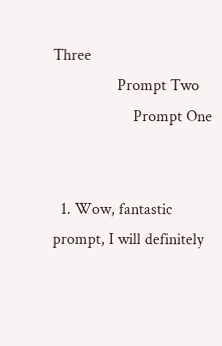Three
                Prompt Two
                    Prompt One


  1. Wow, fantastic prompt, I will definitely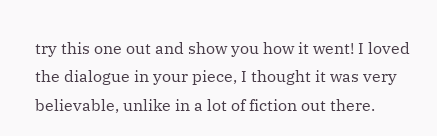try this one out and show you how it went! I loved the dialogue in your piece, I thought it was very believable, unlike in a lot of fiction out there.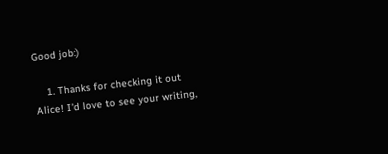Good job:)

    1. Thanks for checking it out Alice! I'd love to see your writing,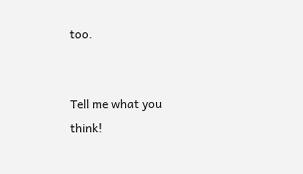too.


Tell me what you think!